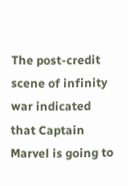The post-credit scene of infinity war indicated that Captain Marvel is going to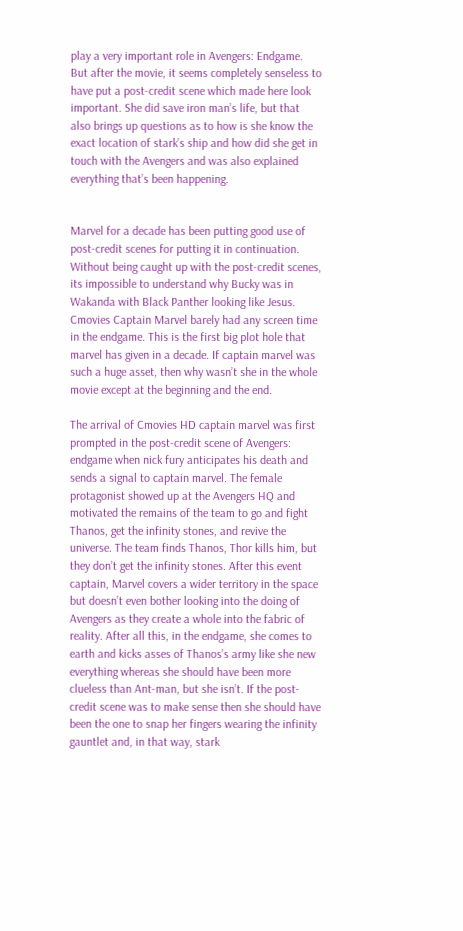play a very important role in Avengers: Endgame. But after the movie, it seems completely senseless to have put a post-credit scene which made here look important. She did save iron man’s life, but that also brings up questions as to how is she know the exact location of stark’s ship and how did she get in touch with the Avengers and was also explained everything that’s been happening.


Marvel for a decade has been putting good use of post-credit scenes for putting it in continuation. Without being caught up with the post-credit scenes, its impossible to understand why Bucky was in Wakanda with Black Panther looking like Jesus. Cmovies Captain Marvel barely had any screen time in the endgame. This is the first big plot hole that marvel has given in a decade. If captain marvel was such a huge asset, then why wasn’t she in the whole movie except at the beginning and the end.

The arrival of Cmovies HD captain marvel was first prompted in the post-credit scene of Avengers: endgame when nick fury anticipates his death and sends a signal to captain marvel. The female protagonist showed up at the Avengers HQ and motivated the remains of the team to go and fight Thanos, get the infinity stones, and revive the universe. The team finds Thanos, Thor kills him, but they don’t get the infinity stones. After this event captain, Marvel covers a wider territory in the space but doesn’t even bother looking into the doing of Avengers as they create a whole into the fabric of reality. After all this, in the endgame, she comes to earth and kicks asses of Thanos’s army like she new everything whereas she should have been more clueless than Ant-man, but she isn’t. If the post-credit scene was to make sense then she should have been the one to snap her fingers wearing the infinity gauntlet and, in that way, stark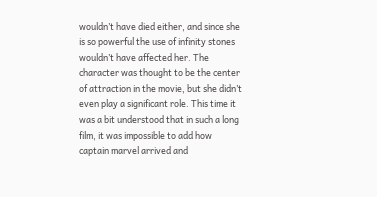wouldn’t have died either, and since she is so powerful the use of infinity stones wouldn’t have affected her. The character was thought to be the center of attraction in the movie, but she didn’t even play a significant role. This time it was a bit understood that in such a long film, it was impossible to add how captain marvel arrived and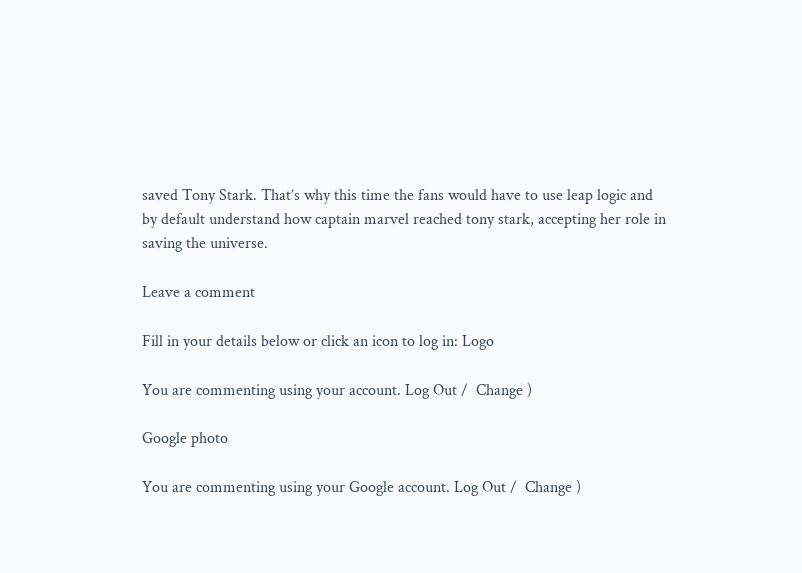saved Tony Stark. That’s why this time the fans would have to use leap logic and by default understand how captain marvel reached tony stark, accepting her role in saving the universe.

Leave a comment

Fill in your details below or click an icon to log in: Logo

You are commenting using your account. Log Out /  Change )

Google photo

You are commenting using your Google account. Log Out /  Change )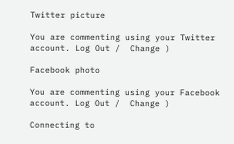Twitter picture

You are commenting using your Twitter account. Log Out /  Change )

Facebook photo

You are commenting using your Facebook account. Log Out /  Change )

Connecting to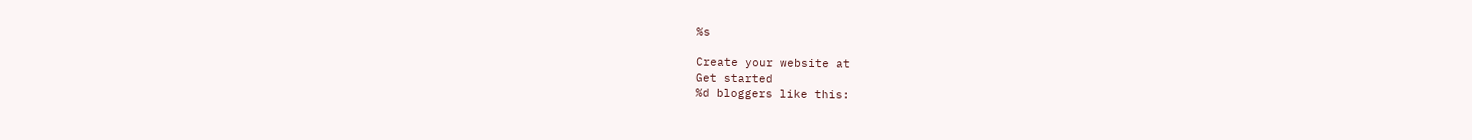%s

Create your website at
Get started
%d bloggers like this: